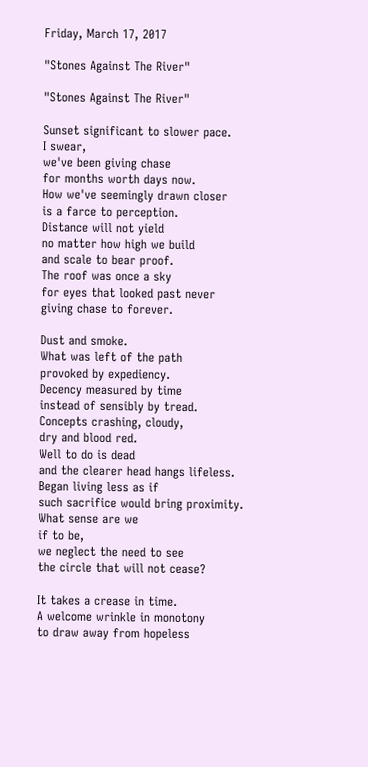Friday, March 17, 2017

"Stones Against The River"

"Stones Against The River"

Sunset significant to slower pace.
I swear,
we've been giving chase
for months worth days now.
How we've seemingly drawn closer
is a farce to perception.
Distance will not yield
no matter how high we build
and scale to bear proof.
The roof was once a sky
for eyes that looked past never
giving chase to forever.

Dust and smoke.
What was left of the path
provoked by expediency.
Decency measured by time
instead of sensibly by tread.
Concepts crashing, cloudy,
dry and blood red.
Well to do is dead
and the clearer head hangs lifeless.
Began living less as if
such sacrifice would bring proximity.
What sense are we
if to be,
we neglect the need to see
the circle that will not cease?

It takes a crease in time.
A welcome wrinkle in monotony
to draw away from hopeless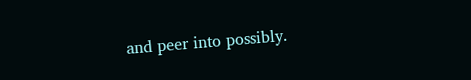and peer into possibly.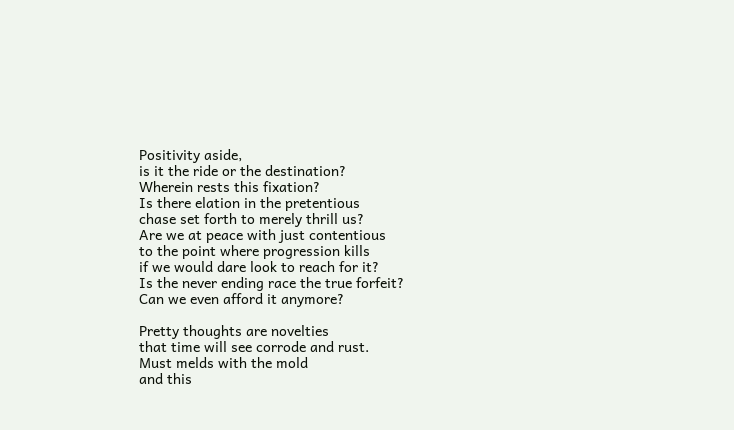Positivity aside,
is it the ride or the destination?
Wherein rests this fixation?
Is there elation in the pretentious
chase set forth to merely thrill us?
Are we at peace with just contentious
to the point where progression kills
if we would dare look to reach for it?
Is the never ending race the true forfeit?
Can we even afford it anymore?

Pretty thoughts are novelties
that time will see corrode and rust.
Must melds with the mold
and this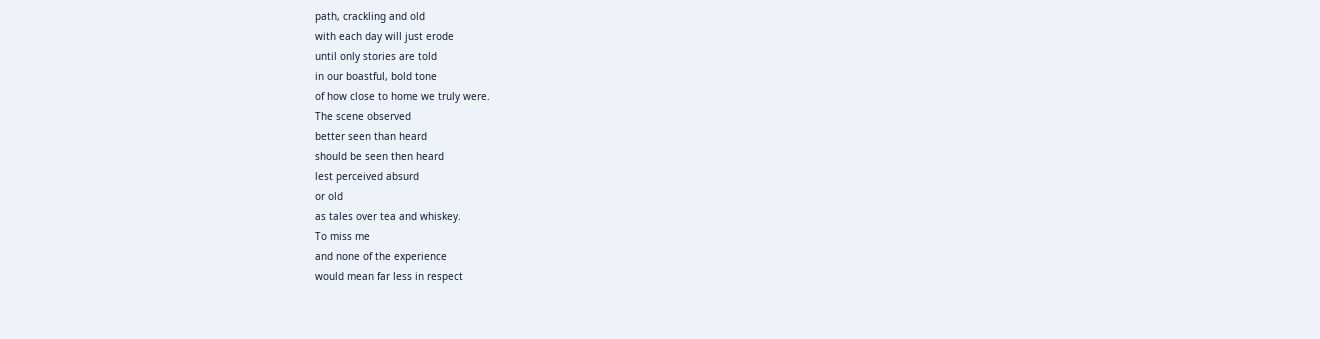path, crackling and old
with each day will just erode
until only stories are told
in our boastful, bold tone
of how close to home we truly were.
The scene observed
better seen than heard
should be seen then heard
lest perceived absurd
or old
as tales over tea and whiskey.
To miss me
and none of the experience
would mean far less in respect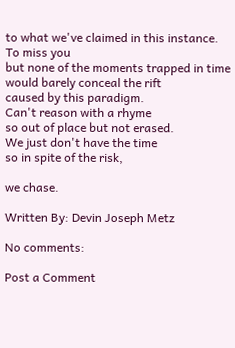to what we've claimed in this instance.
To miss you
but none of the moments trapped in time
would barely conceal the rift
caused by this paradigm.
Can't reason with a rhyme
so out of place but not erased.
We just don't have the time
so in spite of the risk,

we chase.

Written By: Devin Joseph Metz

No comments:

Post a Comment